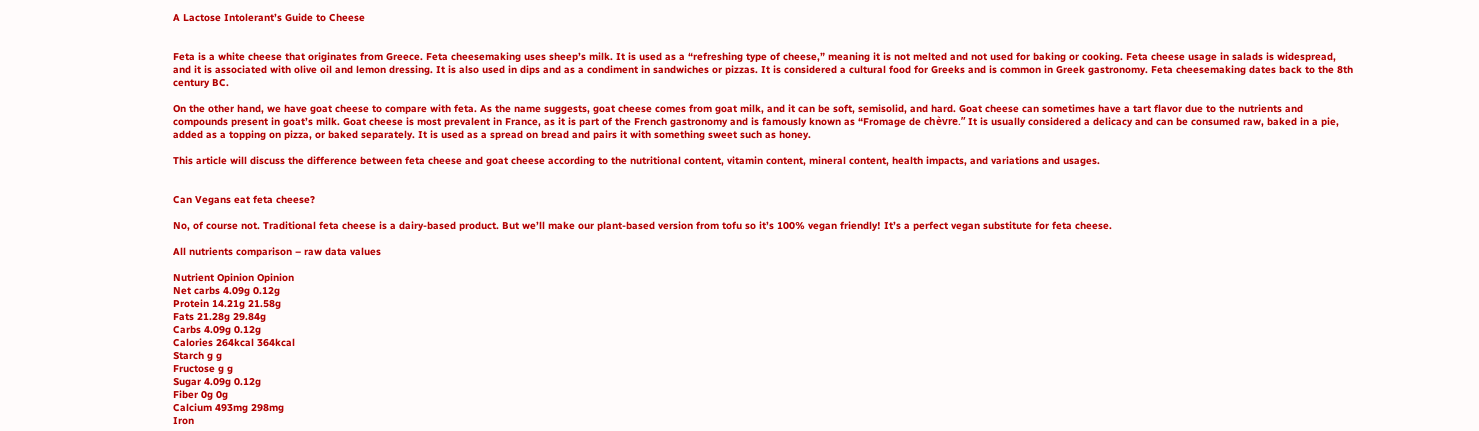A Lactose Intolerant’s Guide to Cheese


Feta is a white cheese that originates from Greece. Feta cheesemaking uses sheep’s milk. It is used as a “refreshing type of cheese,” meaning it is not melted and not used for baking or cooking. Feta cheese usage in salads is widespread, and it is associated with olive oil and lemon dressing. It is also used in dips and as a condiment in sandwiches or pizzas. It is considered a cultural food for Greeks and is common in Greek gastronomy. Feta cheesemaking dates back to the 8th century BC.

On the other hand, we have goat cheese to compare with feta. As the name suggests, goat cheese comes from goat milk, and it can be soft, semisolid, and hard. Goat cheese can sometimes have a tart flavor due to the nutrients and compounds present in goat’s milk. Goat cheese is most prevalent in France, as it is part of the French gastronomy and is famously known as “Fromage de chèvre.” It is usually considered a delicacy and can be consumed raw, baked in a pie, added as a topping on pizza, or baked separately. It is used as a spread on bread and pairs it with something sweet such as honey.

This article will discuss the difference between feta cheese and goat cheese according to the nutritional content, vitamin content, mineral content, health impacts, and variations and usages.


Can Vegans eat feta cheese?

No, of course not. Traditional feta cheese is a dairy-based product. But we’ll make our plant-based version from tofu so it’s 100% vegan friendly! It’s a perfect vegan substitute for feta cheese.

All nutrients comparison – raw data values

Nutrient Opinion Opinion
Net carbs 4.09g 0.12g
Protein 14.21g 21.58g
Fats 21.28g 29.84g
Carbs 4.09g 0.12g
Calories 264kcal 364kcal
Starch g g
Fructose g g
Sugar 4.09g 0.12g
Fiber 0g 0g
Calcium 493mg 298mg
Iron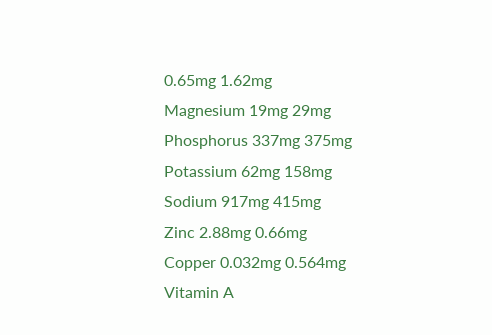0.65mg 1.62mg
Magnesium 19mg 29mg
Phosphorus 337mg 375mg
Potassium 62mg 158mg
Sodium 917mg 415mg
Zinc 2.88mg 0.66mg
Copper 0.032mg 0.564mg
Vitamin A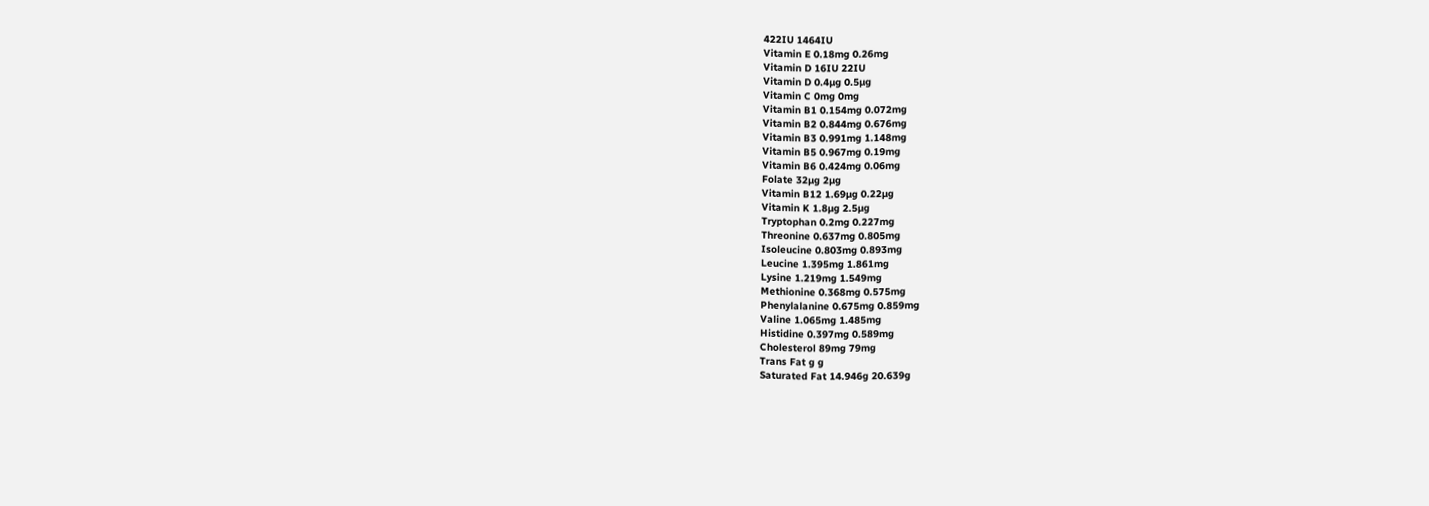422IU 1464IU
Vitamin E 0.18mg 0.26mg
Vitamin D 16IU 22IU
Vitamin D 0.4µg 0.5µg
Vitamin C 0mg 0mg
Vitamin B1 0.154mg 0.072mg
Vitamin B2 0.844mg 0.676mg
Vitamin B3 0.991mg 1.148mg
Vitamin B5 0.967mg 0.19mg
Vitamin B6 0.424mg 0.06mg
Folate 32µg 2µg
Vitamin B12 1.69µg 0.22µg
Vitamin K 1.8µg 2.5µg
Tryptophan 0.2mg 0.227mg
Threonine 0.637mg 0.805mg
Isoleucine 0.803mg 0.893mg
Leucine 1.395mg 1.861mg
Lysine 1.219mg 1.549mg
Methionine 0.368mg 0.575mg
Phenylalanine 0.675mg 0.859mg
Valine 1.065mg 1.485mg
Histidine 0.397mg 0.589mg
Cholesterol 89mg 79mg
Trans Fat g g
Saturated Fat 14.946g 20.639g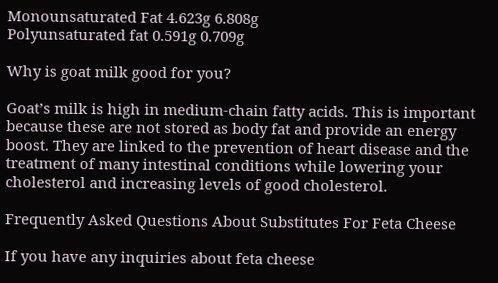Monounsaturated Fat 4.623g 6.808g
Polyunsaturated fat 0.591g 0.709g

Why is goat milk good for you?

Goat’s milk is high in medium-chain fatty acids. This is important because these are not stored as body fat and provide an energy boost. They are linked to the prevention of heart disease and the treatment of many intestinal conditions while lowering your cholesterol and increasing levels of good cholesterol.

Frequently Asked Questions About Substitutes For Feta Cheese

If you have any inquiries about feta cheese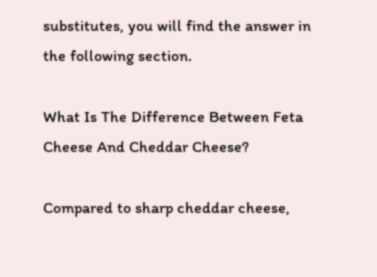substitutes, you will find the answer in the following section.

What Is The Difference Between Feta Cheese And Cheddar Cheese?

Compared to sharp cheddar cheese,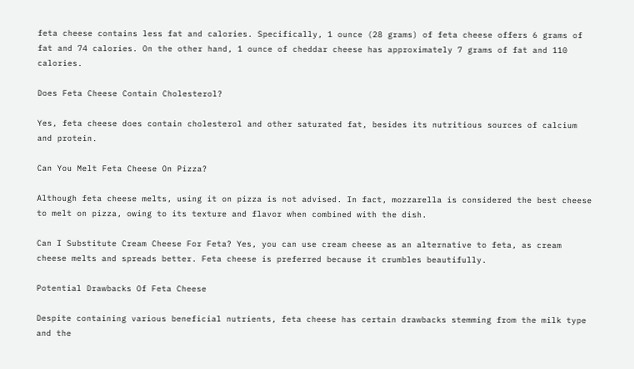feta cheese contains less fat and calories. Specifically, 1 ounce (28 grams) of feta cheese offers 6 grams of fat and 74 calories. On the other hand, 1 ounce of cheddar cheese has approximately 7 grams of fat and 110 calories.

Does Feta Cheese Contain Cholesterol?

Yes, feta cheese does contain cholesterol and other saturated fat, besides its nutritious sources of calcium and protein.

Can You Melt Feta Cheese On Pizza?

Although feta cheese melts, using it on pizza is not advised. In fact, mozzarella is considered the best cheese to melt on pizza, owing to its texture and flavor when combined with the dish.

Can I Substitute Cream Cheese For Feta? Yes, you can use cream cheese as an alternative to feta, as cream cheese melts and spreads better. Feta cheese is preferred because it crumbles beautifully.

Potential Drawbacks Of Feta Cheese

Despite containing various beneficial nutrients, feta cheese has certain drawbacks stemming from the milk type and the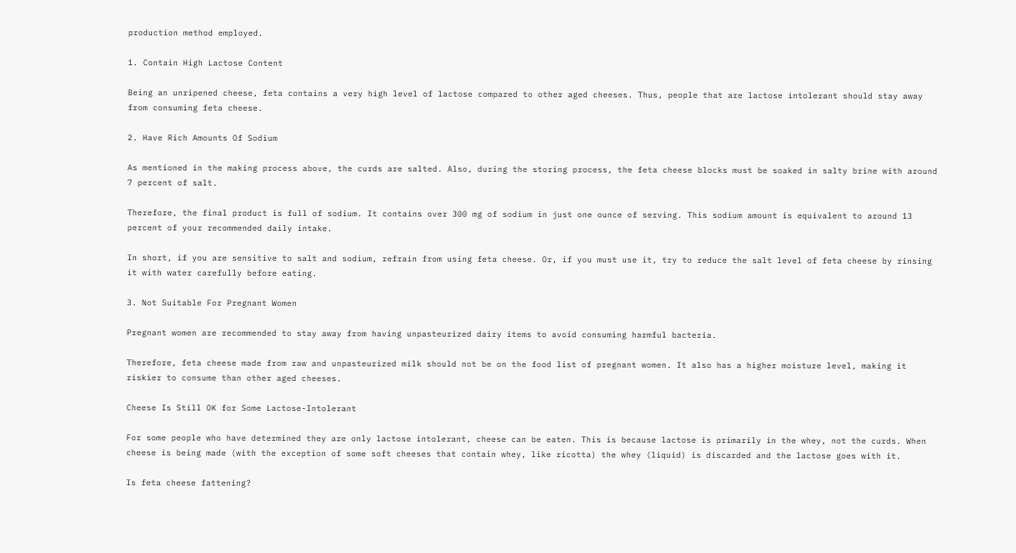production method employed.

1. Contain High Lactose Content

Being an unripened cheese, feta contains a very high level of lactose compared to other aged cheeses. Thus, people that are lactose intolerant should stay away from consuming feta cheese.

2. Have Rich Amounts Of Sodium

As mentioned in the making process above, the curds are salted. Also, during the storing process, the feta cheese blocks must be soaked in salty brine with around 7 percent of salt.

Therefore, the final product is full of sodium. It contains over 300 mg of sodium in just one ounce of serving. This sodium amount is equivalent to around 13 percent of your recommended daily intake.

In short, if you are sensitive to salt and sodium, refrain from using feta cheese. Or, if you must use it, try to reduce the salt level of feta cheese by rinsing it with water carefully before eating.

3. Not Suitable For Pregnant Women

Pregnant women are recommended to stay away from having unpasteurized dairy items to avoid consuming harmful bacteria.

Therefore, feta cheese made from raw and unpasteurized milk should not be on the food list of pregnant women. It also has a higher moisture level, making it riskier to consume than other aged cheeses.

Cheese Is Still OK for Some Lactose-Intolerant

For some people who have determined they are only lactose intolerant, cheese can be eaten. This is because lactose is primarily in the whey, not the curds. When cheese is being made (with the exception of some soft cheeses that contain whey, like ricotta) the whey (liquid) is discarded and the lactose goes with it.

Is feta cheese fattening?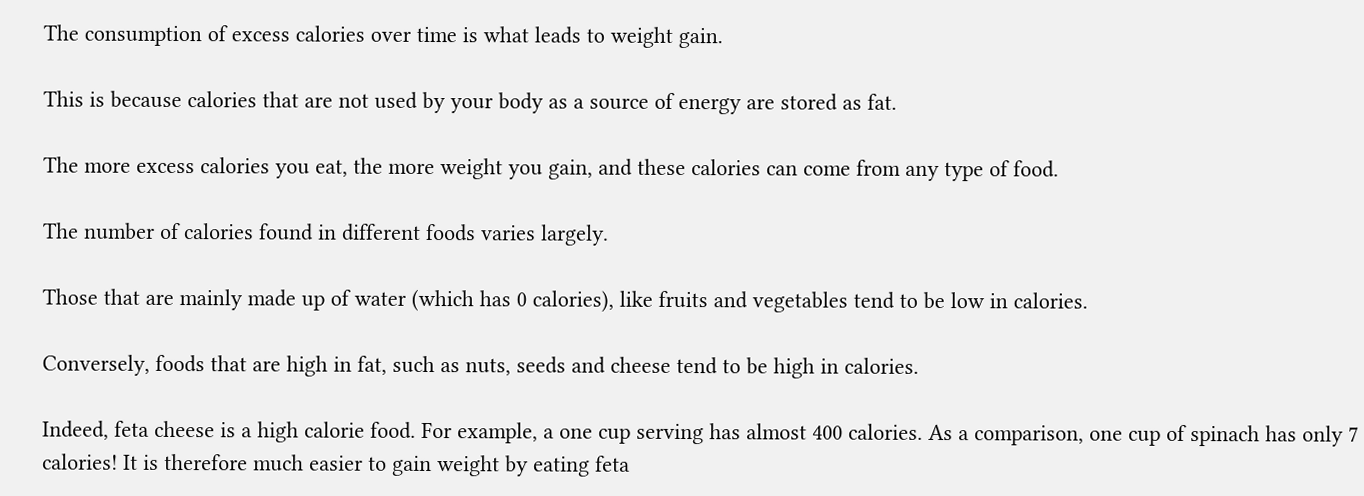The consumption of excess calories over time is what leads to weight gain.

This is because calories that are not used by your body as a source of energy are stored as fat.

The more excess calories you eat, the more weight you gain, and these calories can come from any type of food.

The number of calories found in different foods varies largely.

Those that are mainly made up of water (which has 0 calories), like fruits and vegetables tend to be low in calories.

Conversely, foods that are high in fat, such as nuts, seeds and cheese tend to be high in calories.

Indeed, feta cheese is a high calorie food. For example, a one cup serving has almost 400 calories. As a comparison, one cup of spinach has only 7 calories! It is therefore much easier to gain weight by eating feta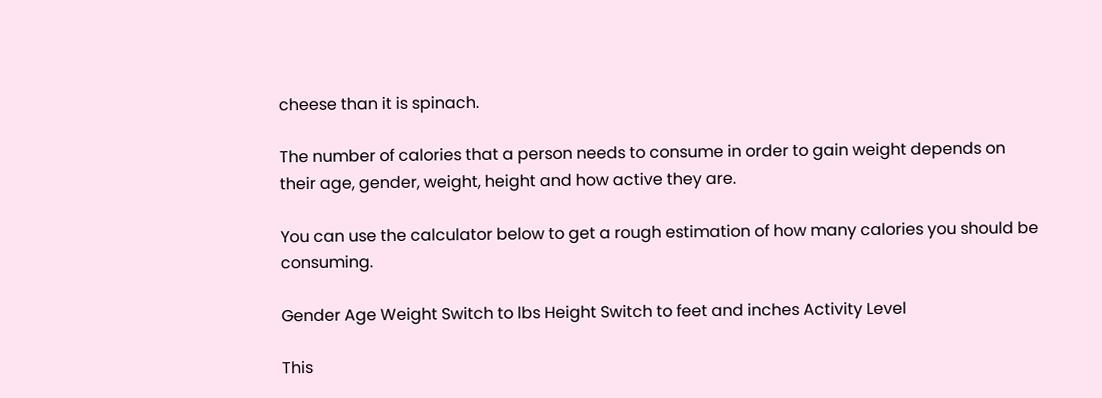cheese than it is spinach.

The number of calories that a person needs to consume in order to gain weight depends on their age, gender, weight, height and how active they are.

You can use the calculator below to get a rough estimation of how many calories you should be consuming.

Gender Age Weight Switch to lbs Height Switch to feet and inches Activity Level

This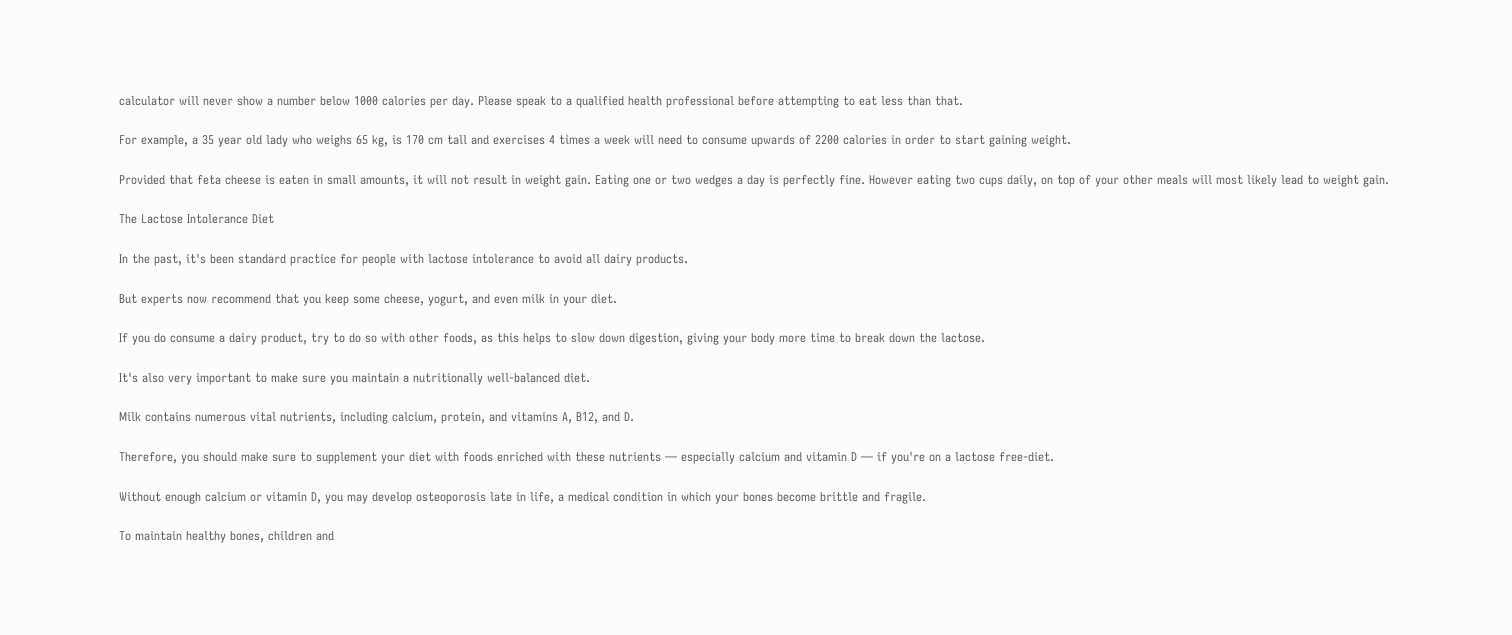calculator will never show a number below 1000 calories per day. Please speak to a qualified health professional before attempting to eat less than that.

For example, a 35 year old lady who weighs 65 kg, is 170 cm tall and exercises 4 times a week will need to consume upwards of 2200 calories in order to start gaining weight.

Provided that feta cheese is eaten in small amounts, it will not result in weight gain. Eating one or two wedges a day is perfectly fine. However eating two cups daily, on top of your other meals will most likely lead to weight gain.

The Lactose Intolerance Diet

In the past, it's been standard practice for people with lactose intolerance to avoid all dairy products.

But experts now recommend that you keep some cheese, yogurt, and even milk in your diet.

If you do consume a dairy product, try to do so with other foods, as this helps to slow down digestion, giving your body more time to break down the lactose.

It's also very important to make sure you maintain a nutritionally well-balanced diet.

Milk contains numerous vital nutrients, including calcium, protein, and vitamins A, B12, and D.

Therefore, you should make sure to supplement your diet with foods enriched with these nutrients — especially calcium and vitamin D — if you're on a lactose free-diet.

Without enough calcium or vitamin D, you may develop osteoporosis late in life, a medical condition in which your bones become brittle and fragile.

To maintain healthy bones, children and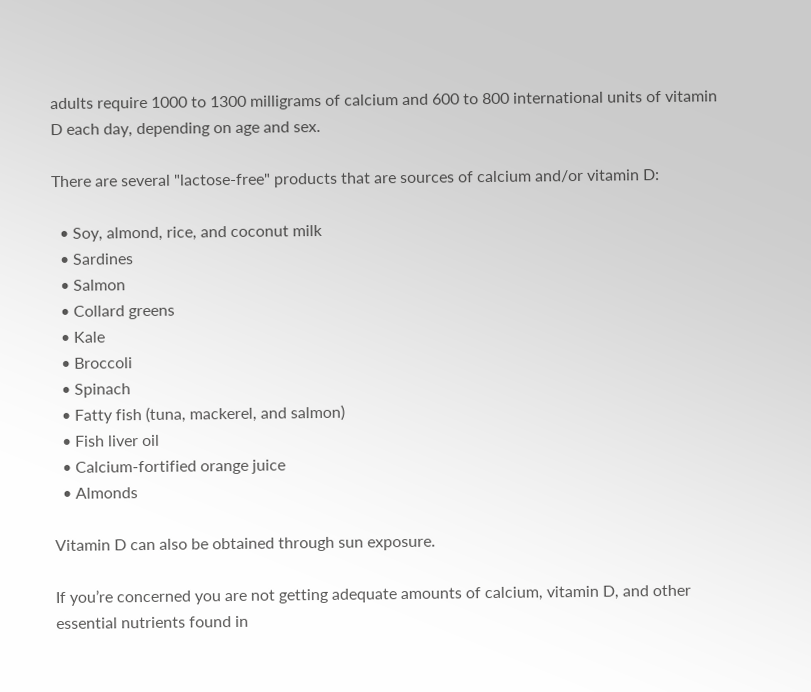adults require 1000 to 1300 milligrams of calcium and 600 to 800 international units of vitamin D each day, depending on age and sex.

There are several "lactose-free" products that are sources of calcium and/or vitamin D:

  • Soy, almond, rice, and coconut milk
  • Sardines
  • Salmon
  • Collard greens
  • Kale
  • Broccoli
  • Spinach
  • Fatty fish (tuna, mackerel, and salmon)
  • Fish liver oil
  • Calcium-fortified orange juice
  • Almonds

Vitamin D can also be obtained through sun exposure.

If you’re concerned you are not getting adequate amounts of calcium, vitamin D, and other essential nutrients found in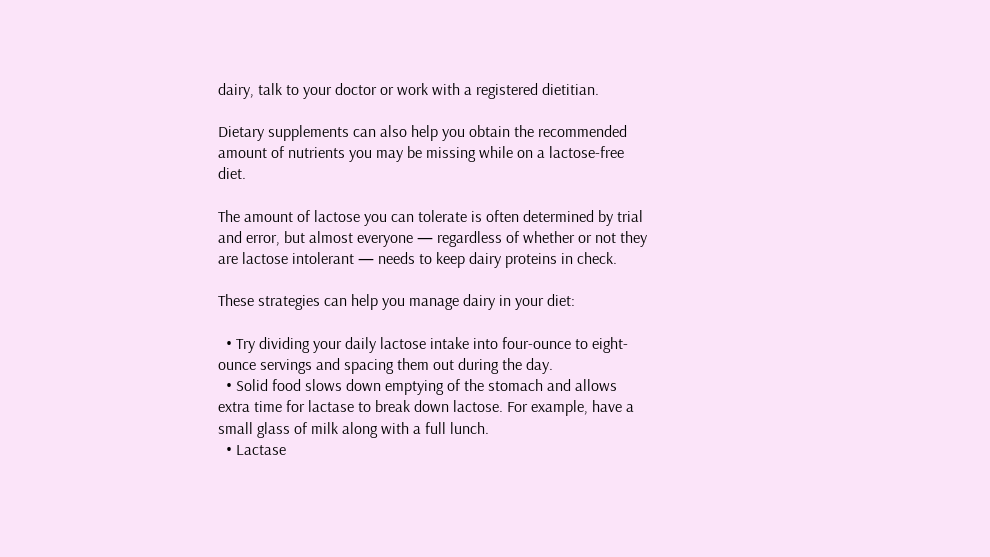dairy, talk to your doctor or work with a registered dietitian.

Dietary supplements can also help you obtain the recommended amount of nutrients you may be missing while on a lactose-free diet.

The amount of lactose you can tolerate is often determined by trial and error, but almost everyone — regardless of whether or not they are lactose intolerant — needs to keep dairy proteins in check.

These strategies can help you manage dairy in your diet:

  • Try dividing your daily lactose intake into four-ounce to eight-ounce servings and spacing them out during the day.
  • Solid food slows down emptying of the stomach and allows extra time for lactase to break down lactose. For example, have a small glass of milk along with a full lunch.
  • Lactase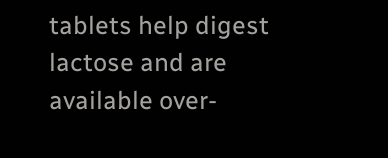tablets help digest lactose and are available over-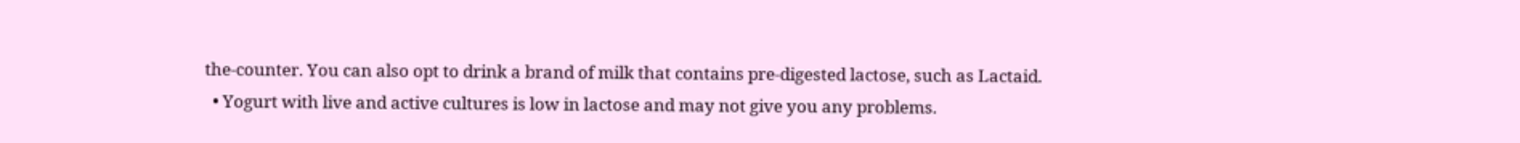the-counter. You can also opt to drink a brand of milk that contains pre-digested lactose, such as Lactaid.
  • Yogurt with live and active cultures is low in lactose and may not give you any problems.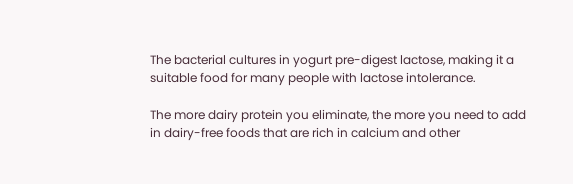The bacterial cultures in yogurt pre-digest lactose, making it a suitable food for many people with lactose intolerance.

The more dairy protein you eliminate, the more you need to add in dairy-free foods that are rich in calcium and other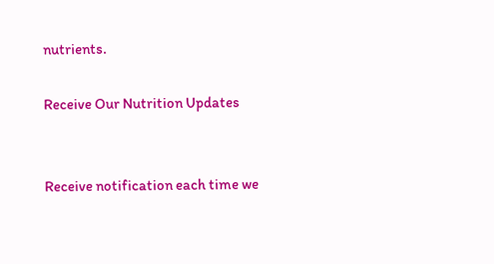nutrients.

Receive Our Nutrition Updates


Receive notification each time we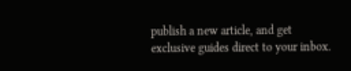publish a new article, and get exclusive guides direct to your inbox.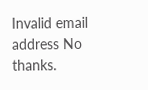Invalid email address No thanks.